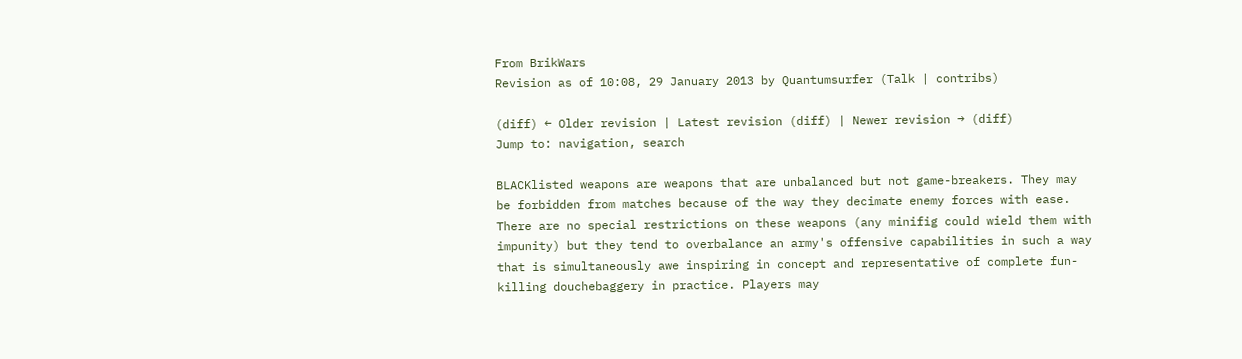From BrikWars
Revision as of 10:08, 29 January 2013 by Quantumsurfer (Talk | contribs)

(diff) ← Older revision | Latest revision (diff) | Newer revision → (diff)
Jump to: navigation, search

BLACKlisted weapons are weapons that are unbalanced but not game-breakers. They may be forbidden from matches because of the way they decimate enemy forces with ease. There are no special restrictions on these weapons (any minifig could wield them with impunity) but they tend to overbalance an army's offensive capabilities in such a way that is simultaneously awe inspiring in concept and representative of complete fun-killing douchebaggery in practice. Players may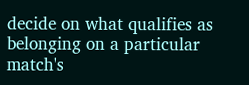decide on what qualifies as belonging on a particular match's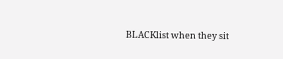BLACKlist when they sit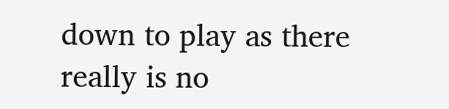down to play as there really is no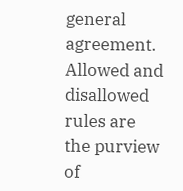general agreement. Allowed and disallowed rules are the purview of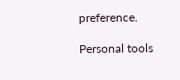preference.

Personal tools